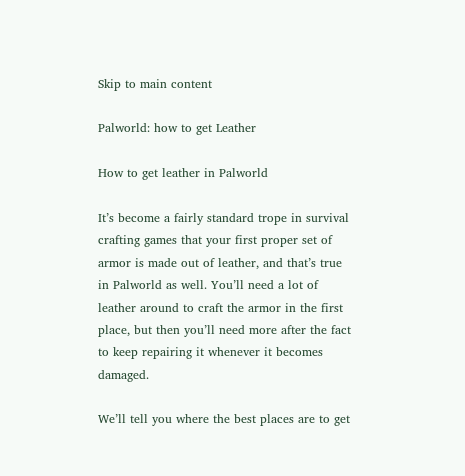Skip to main content

Palworld: how to get Leather

How to get leather in Palworld

It’s become a fairly standard trope in survival crafting games that your first proper set of armor is made out of leather, and that’s true in Palworld as well. You’ll need a lot of leather around to craft the armor in the first place, but then you’ll need more after the fact to keep repairing it whenever it becomes damaged.

We’ll tell you where the best places are to get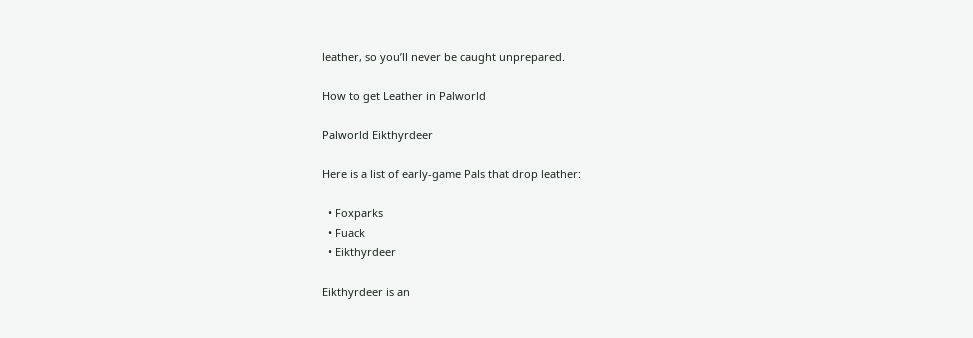leather, so you’ll never be caught unprepared.

How to get Leather in Palworld

Palworld Eikthyrdeer

Here is a list of early-game Pals that drop leather:

  • Foxparks
  • Fuack
  • Eikthyrdeer

Eikthyrdeer is an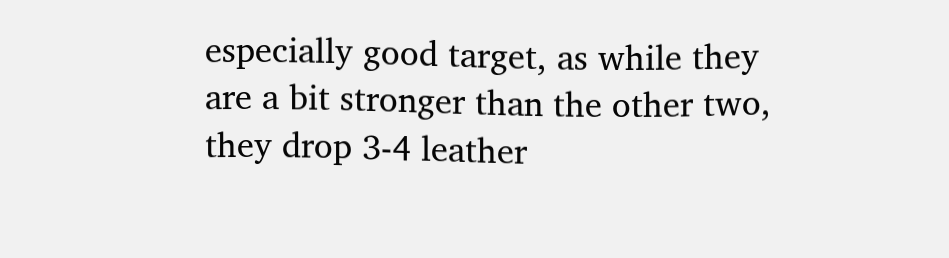especially good target, as while they are a bit stronger than the other two, they drop 3-4 leather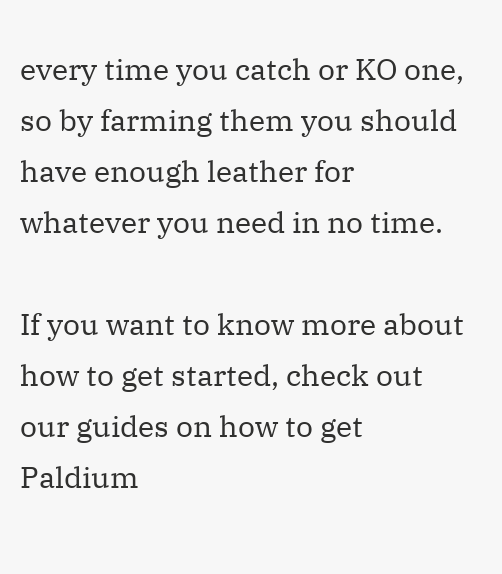every time you catch or KO one, so by farming them you should have enough leather for whatever you need in no time.

If you want to know more about how to get started, check out our guides on how to get Paldium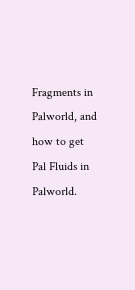Fragments in Palworld, and how to get Pal Fluids in Palworld.